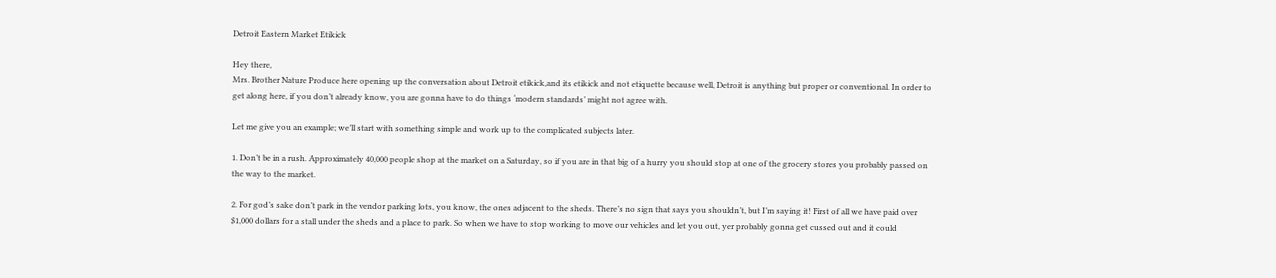Detroit Eastern Market Etikick

Hey there,
Mrs. Brother Nature Produce here opening up the conversation about Detroit etikick,and its etikick and not etiquette because well, Detroit is anything but proper or conventional. In order to get along here, if you don’t already know, you are gonna have to do things ‘modern standards’ might not agree with.

Let me give you an example; we’ll start with something simple and work up to the complicated subjects later.

1. Don’t be in a rush. Approximately 40,000 people shop at the market on a Saturday, so if you are in that big of a hurry you should stop at one of the grocery stores you probably passed on the way to the market.

2. For god’s sake don’t park in the vendor parking lots, you know, the ones adjacent to the sheds. There’s no sign that says you shouldn’t, but I’m saying it! First of all we have paid over $1,000 dollars for a stall under the sheds and a place to park. So when we have to stop working to move our vehicles and let you out, yer probably gonna get cussed out and it could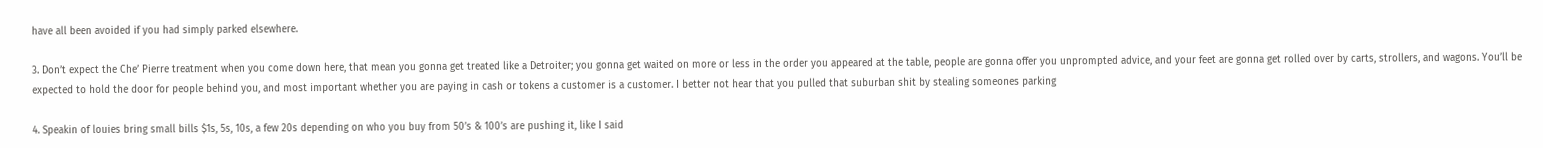have all been avoided if you had simply parked elsewhere.

3. Don’t expect the Che’ Pierre treatment when you come down here, that mean you gonna get treated like a Detroiter; you gonna get waited on more or less in the order you appeared at the table, people are gonna offer you unprompted advice, and your feet are gonna get rolled over by carts, strollers, and wagons. You’ll be expected to hold the door for people behind you, and most important whether you are paying in cash or tokens a customer is a customer. I better not hear that you pulled that suburban shit by stealing someones parking

4. Speakin of louies bring small bills $1s, 5s, 10s, a few 20s depending on who you buy from 50’s & 100’s are pushing it, like I said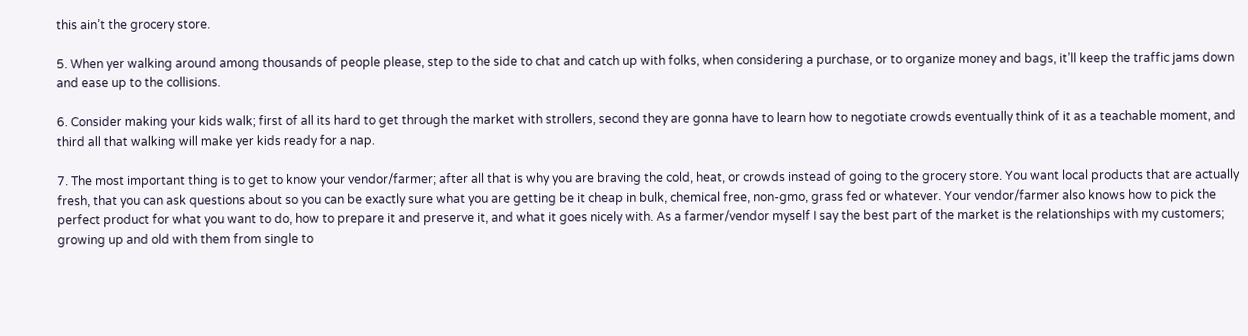this ain’t the grocery store.

5. When yer walking around among thousands of people please, step to the side to chat and catch up with folks, when considering a purchase, or to organize money and bags, it’ll keep the traffic jams down and ease up to the collisions.

6. Consider making your kids walk; first of all its hard to get through the market with strollers, second they are gonna have to learn how to negotiate crowds eventually think of it as a teachable moment, and third all that walking will make yer kids ready for a nap.

7. The most important thing is to get to know your vendor/farmer; after all that is why you are braving the cold, heat, or crowds instead of going to the grocery store. You want local products that are actually fresh, that you can ask questions about so you can be exactly sure what you are getting be it cheap in bulk, chemical free, non-gmo, grass fed or whatever. Your vendor/farmer also knows how to pick the perfect product for what you want to do, how to prepare it and preserve it, and what it goes nicely with. As a farmer/vendor myself I say the best part of the market is the relationships with my customers; growing up and old with them from single to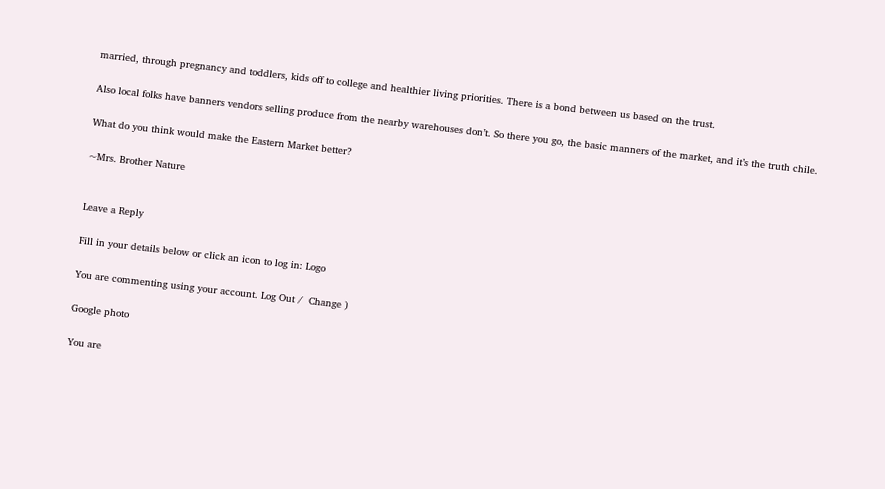married, through pregnancy and toddlers, kids off to college and healthier living priorities. There is a bond between us based on the trust.

Also local folks have banners vendors selling produce from the nearby warehouses don’t. So there you go, the basic manners of the market, and it’s the truth chile.

What do you think would make the Eastern Market better?

~Mrs. Brother Nature


Leave a Reply

Fill in your details below or click an icon to log in: Logo

You are commenting using your account. Log Out /  Change )

Google photo

You are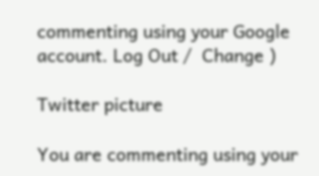commenting using your Google account. Log Out /  Change )

Twitter picture

You are commenting using your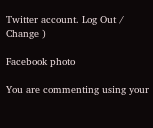Twitter account. Log Out /  Change )

Facebook photo

You are commenting using your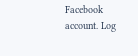Facebook account. Log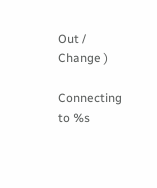Out /  Change )

Connecting to %s